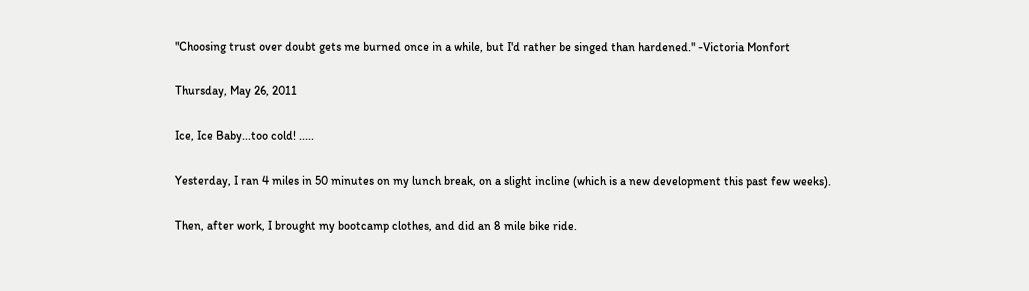"Choosing trust over doubt gets me burned once in a while, but I'd rather be singed than hardened." -Victoria Monfort

Thursday, May 26, 2011

Ice, Ice Baby...too cold! .....

Yesterday, I ran 4 miles in 50 minutes on my lunch break, on a slight incline (which is a new development this past few weeks).

Then, after work, I brought my bootcamp clothes, and did an 8 mile bike ride.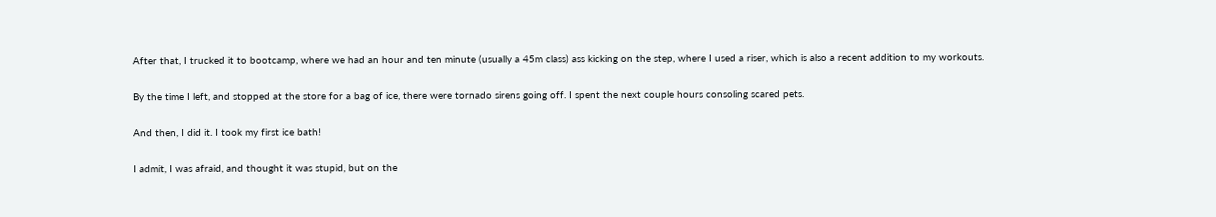After that, I trucked it to bootcamp, where we had an hour and ten minute (usually a 45m class) ass kicking on the step, where I used a riser, which is also a recent addition to my workouts.

By the time I left, and stopped at the store for a bag of ice, there were tornado sirens going off. I spent the next couple hours consoling scared pets.

And then, I did it. I took my first ice bath!

I admit, I was afraid, and thought it was stupid, but on the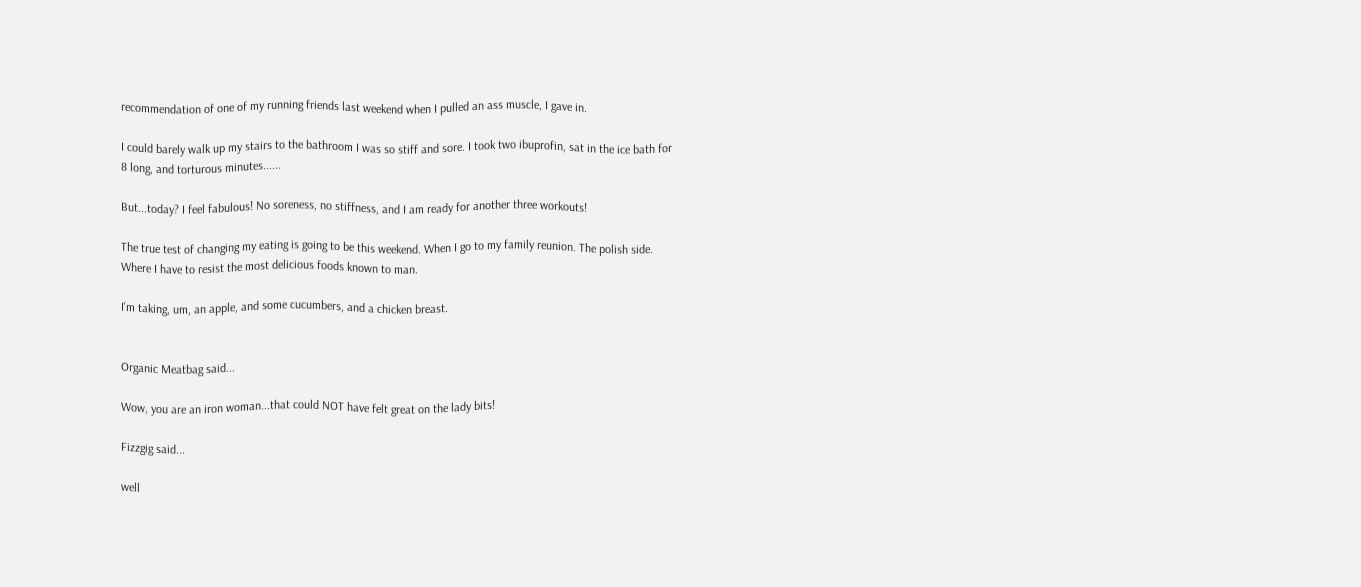recommendation of one of my running friends last weekend when I pulled an ass muscle, I gave in.

I could barely walk up my stairs to the bathroom I was so stiff and sore. I took two ibuprofin, sat in the ice bath for 8 long, and torturous minutes......

But...today? I feel fabulous! No soreness, no stiffness, and I am ready for another three workouts!

The true test of changing my eating is going to be this weekend. When I go to my family reunion. The polish side. Where I have to resist the most delicious foods known to man.

I'm taking, um, an apple, and some cucumbers, and a chicken breast.


Organic Meatbag said...

Wow, you are an iron woman...that could NOT have felt great on the lady bits!

Fizzgig said...

well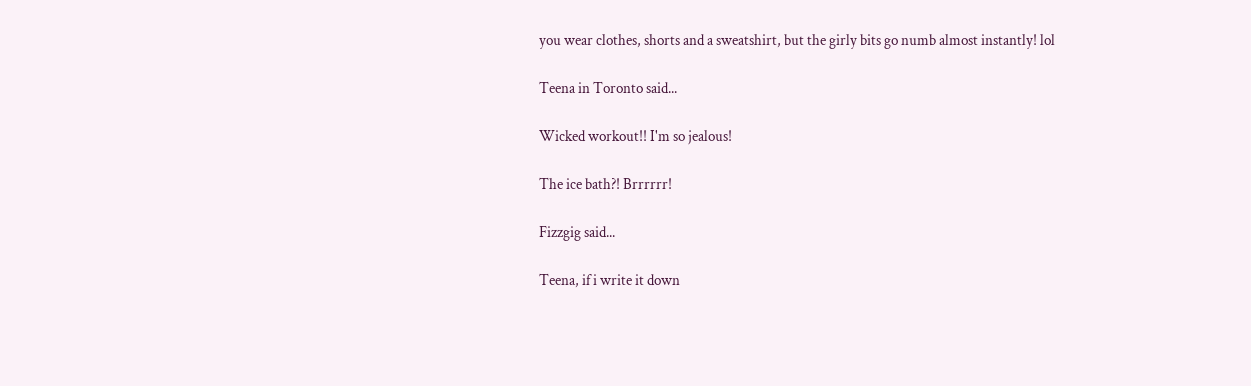you wear clothes, shorts and a sweatshirt, but the girly bits go numb almost instantly! lol

Teena in Toronto said...

Wicked workout!! I'm so jealous!

The ice bath?! Brrrrrr!

Fizzgig said...

Teena, if i write it down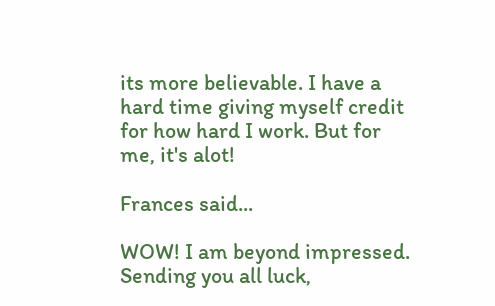its more believable. I have a hard time giving myself credit for how hard I work. But for me, it's alot!

Frances said...

WOW! I am beyond impressed.
Sending you all luck,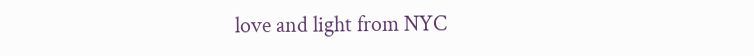love and light from NYC